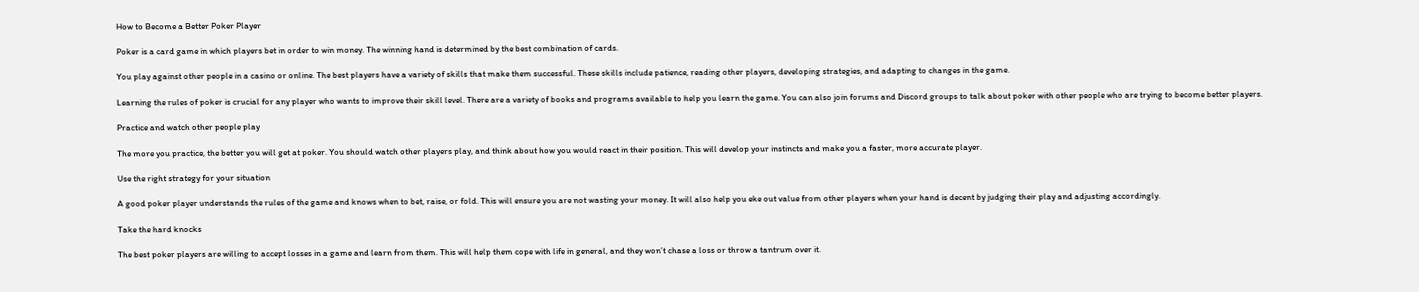How to Become a Better Poker Player

Poker is a card game in which players bet in order to win money. The winning hand is determined by the best combination of cards.

You play against other people in a casino or online. The best players have a variety of skills that make them successful. These skills include patience, reading other players, developing strategies, and adapting to changes in the game.

Learning the rules of poker is crucial for any player who wants to improve their skill level. There are a variety of books and programs available to help you learn the game. You can also join forums and Discord groups to talk about poker with other people who are trying to become better players.

Practice and watch other people play

The more you practice, the better you will get at poker. You should watch other players play, and think about how you would react in their position. This will develop your instincts and make you a faster, more accurate player.

Use the right strategy for your situation

A good poker player understands the rules of the game and knows when to bet, raise, or fold. This will ensure you are not wasting your money. It will also help you eke out value from other players when your hand is decent by judging their play and adjusting accordingly.

Take the hard knocks

The best poker players are willing to accept losses in a game and learn from them. This will help them cope with life in general, and they won’t chase a loss or throw a tantrum over it.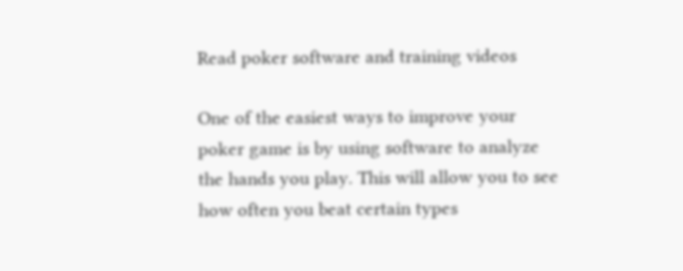Read poker software and training videos

One of the easiest ways to improve your poker game is by using software to analyze the hands you play. This will allow you to see how often you beat certain types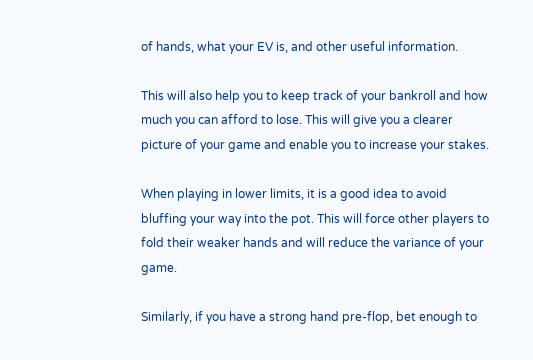of hands, what your EV is, and other useful information.

This will also help you to keep track of your bankroll and how much you can afford to lose. This will give you a clearer picture of your game and enable you to increase your stakes.

When playing in lower limits, it is a good idea to avoid bluffing your way into the pot. This will force other players to fold their weaker hands and will reduce the variance of your game.

Similarly, if you have a strong hand pre-flop, bet enough to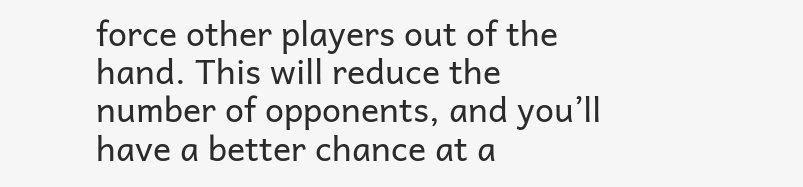force other players out of the hand. This will reduce the number of opponents, and you’ll have a better chance at a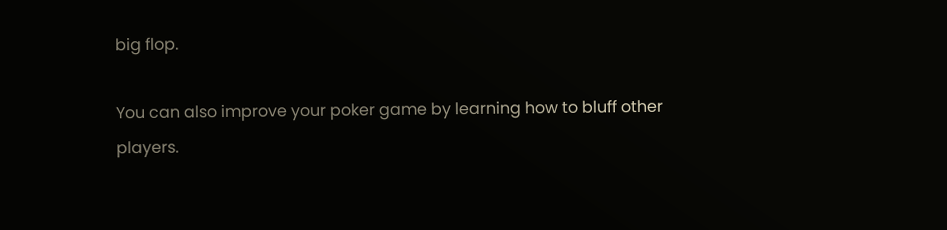big flop.

You can also improve your poker game by learning how to bluff other players.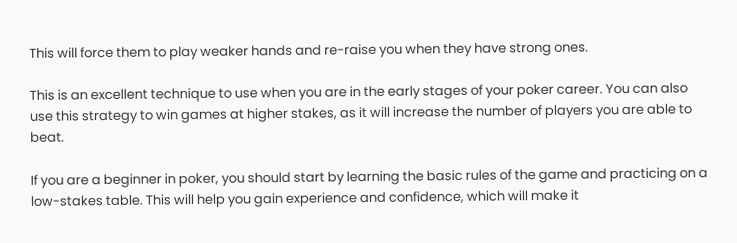This will force them to play weaker hands and re-raise you when they have strong ones.

This is an excellent technique to use when you are in the early stages of your poker career. You can also use this strategy to win games at higher stakes, as it will increase the number of players you are able to beat.

If you are a beginner in poker, you should start by learning the basic rules of the game and practicing on a low-stakes table. This will help you gain experience and confidence, which will make it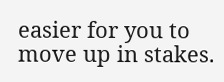easier for you to move up in stakes.